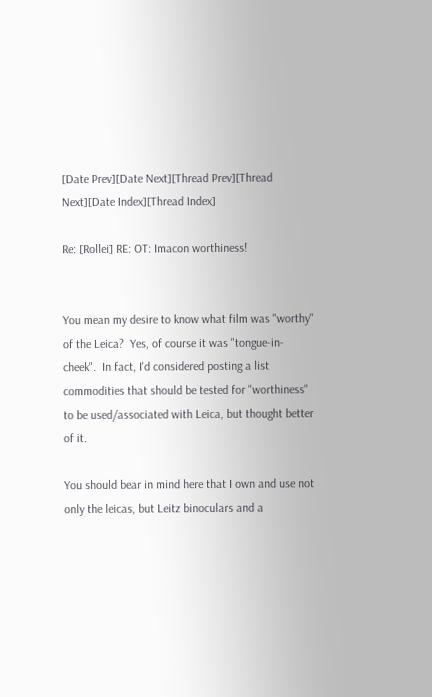[Date Prev][Date Next][Thread Prev][Thread Next][Date Index][Thread Index]

Re: [Rollei] RE: OT: Imacon worthiness!


You mean my desire to know what film was "worthy" of the Leica?  Yes, of course it was "tongue-in-cheek".  In fact, I'd considered posting a list commodities that should be tested for "worthiness" to be used/associated with Leica, but thought better of it.

You should bear in mind here that I own and use not only the leicas, but Leitz binoculars and a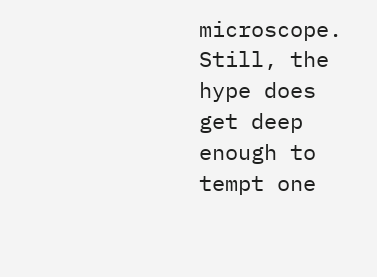microscope.  Still, the hype does get deep enough to tempt one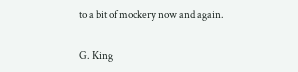to a bit of mockery now and again.

G. King